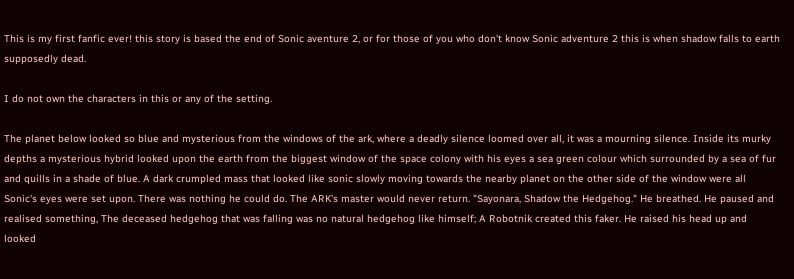This is my first fanfic ever! this story is based the end of Sonic aventure 2, or for those of you who don't know Sonic adventure 2 this is when shadow falls to earth supposedly dead.

I do not own the characters in this or any of the setting.

The planet below looked so blue and mysterious from the windows of the ark, where a deadly silence loomed over all, it was a mourning silence. Inside its murky depths a mysterious hybrid looked upon the earth from the biggest window of the space colony with his eyes a sea green colour which surrounded by a sea of fur and quills in a shade of blue. A dark crumpled mass that looked like sonic slowly moving towards the nearby planet on the other side of the window were all Sonic's eyes were set upon. There was nothing he could do. The ARK's master would never return. "Sayonara, Shadow the Hedgehog." He breathed. He paused and realised something, The deceased hedgehog that was falling was no natural hedgehog like himself; A Robotnik created this faker. He raised his head up and looked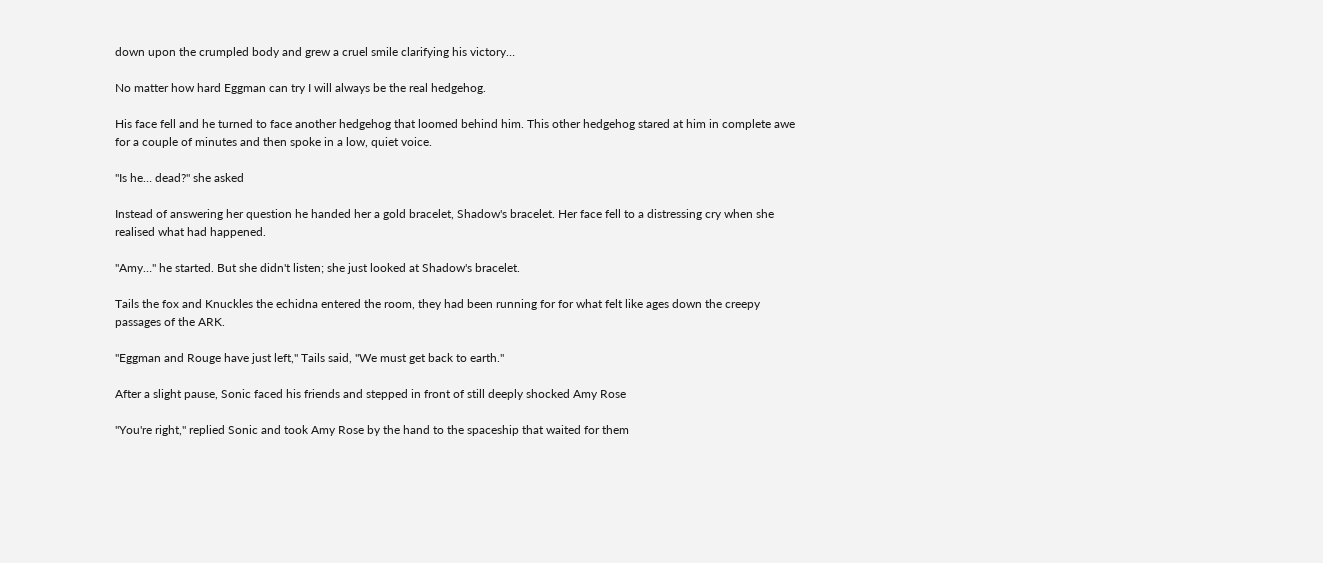down upon the crumpled body and grew a cruel smile clarifying his victory…

No matter how hard Eggman can try I will always be the real hedgehog.

His face fell and he turned to face another hedgehog that loomed behind him. This other hedgehog stared at him in complete awe for a couple of minutes and then spoke in a low, quiet voice.

"Is he… dead?" she asked

Instead of answering her question he handed her a gold bracelet, Shadow's bracelet. Her face fell to a distressing cry when she realised what had happened.

"Amy…" he started. But she didn't listen; she just looked at Shadow's bracelet.

Tails the fox and Knuckles the echidna entered the room, they had been running for for what felt like ages down the creepy passages of the ARK.

"Eggman and Rouge have just left," Tails said, "We must get back to earth."

After a slight pause, Sonic faced his friends and stepped in front of still deeply shocked Amy Rose

"You're right," replied Sonic and took Amy Rose by the hand to the spaceship that waited for them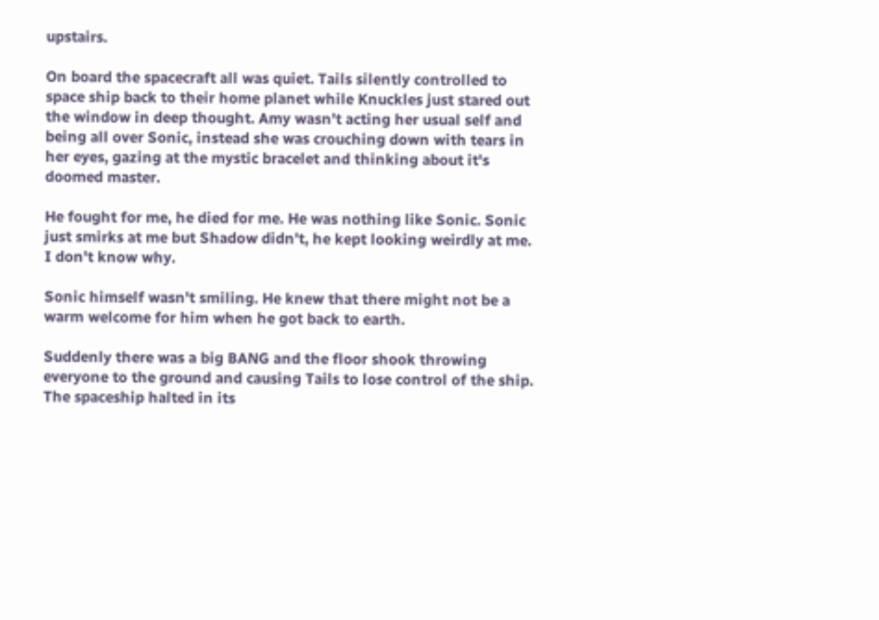upstairs.

On board the spacecraft all was quiet. Tails silently controlled to space ship back to their home planet while Knuckles just stared out the window in deep thought. Amy wasn't acting her usual self and being all over Sonic, instead she was crouching down with tears in her eyes, gazing at the mystic bracelet and thinking about it's doomed master.

He fought for me, he died for me. He was nothing like Sonic. Sonic just smirks at me but Shadow didn't, he kept looking weirdly at me. I don't know why.

Sonic himself wasn't smiling. He knew that there might not be a warm welcome for him when he got back to earth.

Suddenly there was a big BANG and the floor shook throwing everyone to the ground and causing Tails to lose control of the ship. The spaceship halted in its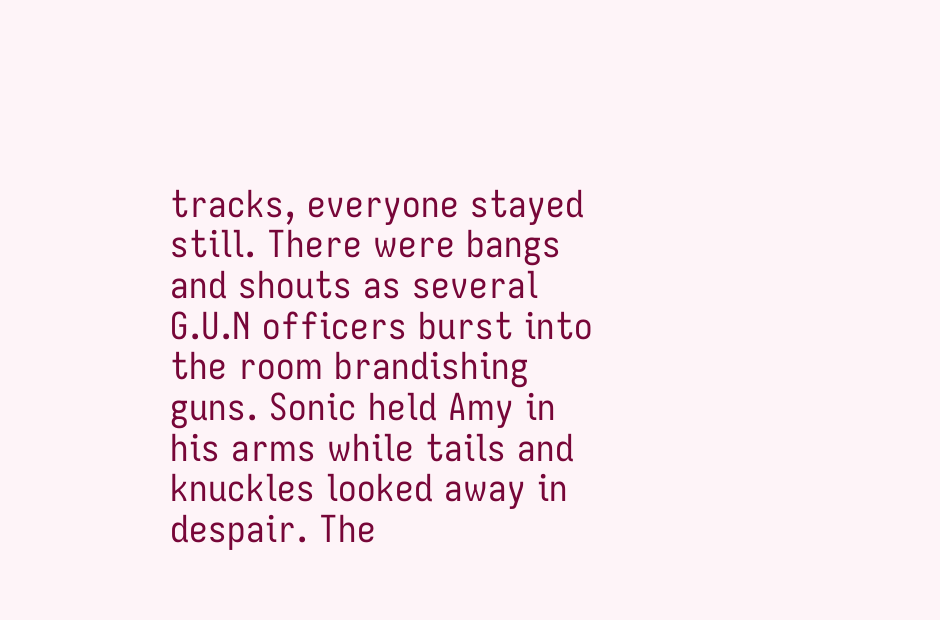tracks, everyone stayed still. There were bangs and shouts as several G.U.N officers burst into the room brandishing guns. Sonic held Amy in his arms while tails and knuckles looked away in despair. The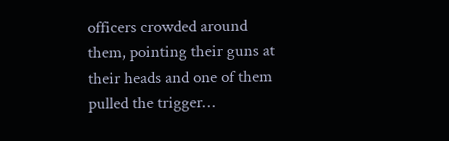officers crowded around them, pointing their guns at their heads and one of them pulled the trigger…